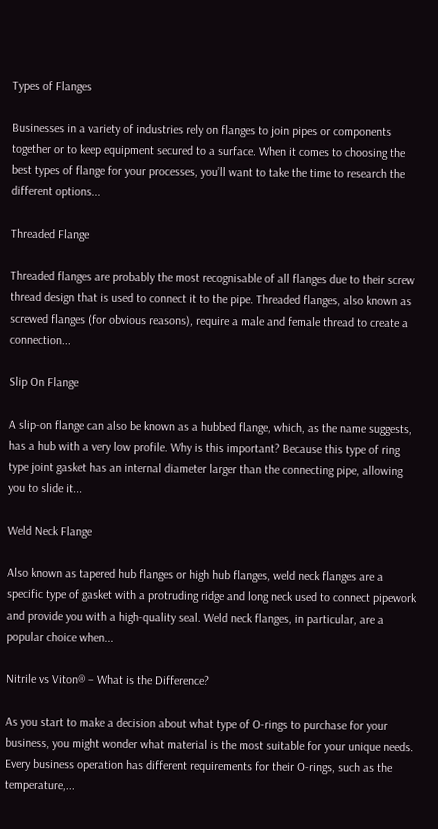Types of Flanges

Businesses in a variety of industries rely on flanges to join pipes or components together or to keep equipment secured to a surface. When it comes to choosing the best types of flange for your processes, you’ll want to take the time to research the different options...

Threaded Flange

Threaded flanges are probably the most recognisable of all flanges due to their screw thread design that is used to connect it to the pipe. Threaded flanges, also known as screwed flanges (for obvious reasons), require a male and female thread to create a connection...

Slip On Flange

A slip-on flange can also be known as a hubbed flange, which, as the name suggests, has a hub with a very low profile. Why is this important? Because this type of ring type joint gasket has an internal diameter larger than the connecting pipe, allowing you to slide it...

Weld Neck Flange

Also known as tapered hub flanges or high hub flanges, weld neck flanges are a specific type of gasket with a protruding ridge and long neck used to connect pipework and provide you with a high-quality seal. Weld neck flanges, in particular, are a popular choice when...

Nitrile vs Viton® – What is the Difference?

As you start to make a decision about what type of O-rings to purchase for your business, you might wonder what material is the most suitable for your unique needs. Every business operation has different requirements for their O-rings, such as the temperature,...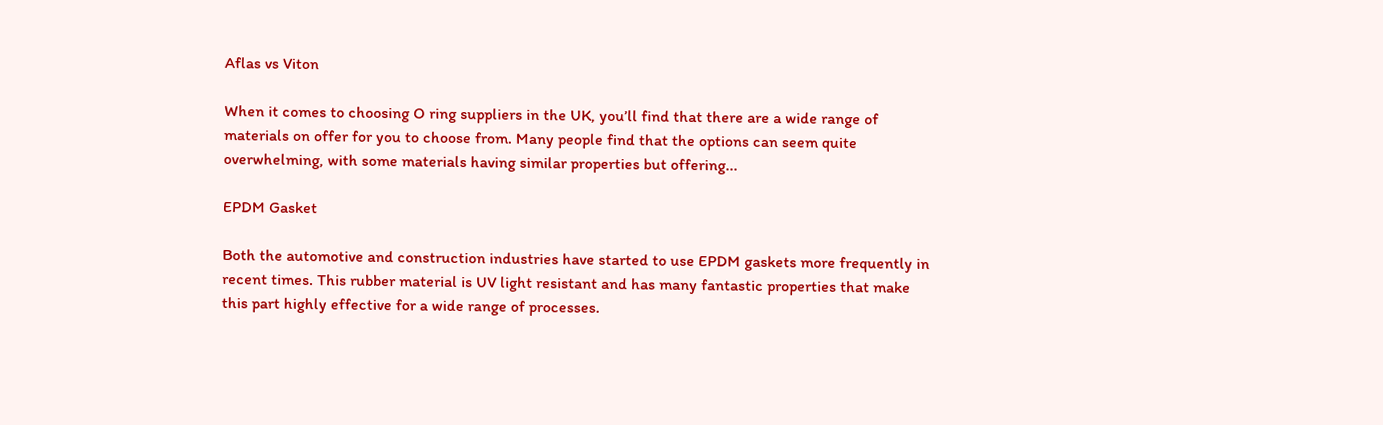Aflas vs Viton

When it comes to choosing O ring suppliers in the UK, you’ll find that there are a wide range of materials on offer for you to choose from. Many people find that the options can seem quite overwhelming, with some materials having similar properties but offering...

EPDM Gasket

Both the automotive and construction industries have started to use EPDM gaskets more frequently in recent times. This rubber material is UV light resistant and has many fantastic properties that make this part highly effective for a wide range of processes.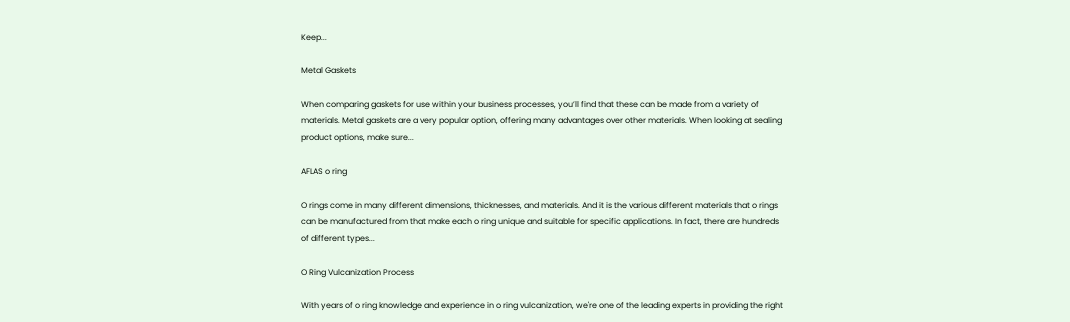Keep...

Metal Gaskets

When comparing gaskets for use within your business processes, you’ll find that these can be made from a variety of materials. Metal gaskets are a very popular option, offering many advantages over other materials. When looking at sealing product options, make sure...

AFLAS o ring

O rings come in many different dimensions, thicknesses, and materials. And it is the various different materials that o rings can be manufactured from that make each o ring unique and suitable for specific applications. In fact, there are hundreds of different types...

O Ring Vulcanization Process

With years of o ring knowledge and experience in o ring vulcanization, we're one of the leading experts in providing the right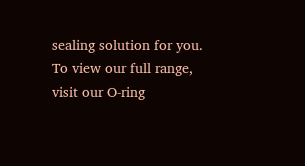sealing solution for you. To view our full range, visit our O-ring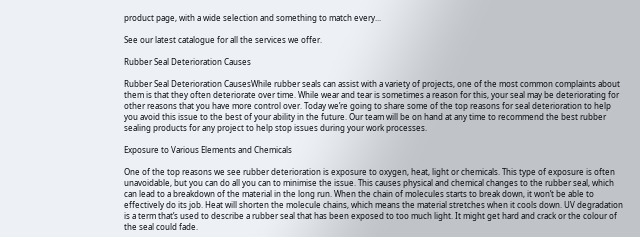product page, with a wide selection and something to match every...

See our latest catalogue for all the services we offer.

Rubber Seal Deterioration Causes

Rubber Seal Deterioration CausesWhile rubber seals can assist with a variety of projects, one of the most common complaints about them is that they often deteriorate over time. While wear and tear is sometimes a reason for this, your seal may be deteriorating for other reasons that you have more control over. Today we’re going to share some of the top reasons for seal deterioration to help you avoid this issue to the best of your ability in the future. Our team will be on hand at any time to recommend the best rubber sealing products for any project to help stop issues during your work processes.

Exposure to Various Elements and Chemicals

One of the top reasons we see rubber deterioration is exposure to oxygen, heat, light or chemicals. This type of exposure is often unavoidable, but you can do all you can to minimise the issue. This causes physical and chemical changes to the rubber seal, which can lead to a breakdown of the material in the long run. When the chain of molecules starts to break down, it won’t be able to effectively do its job. Heat will shorten the molecule chains, which means the material stretches when it cools down. UV degradation is a term that’s used to describe a rubber seal that has been exposed to too much light. It might get hard and crack or the colour of the seal could fade.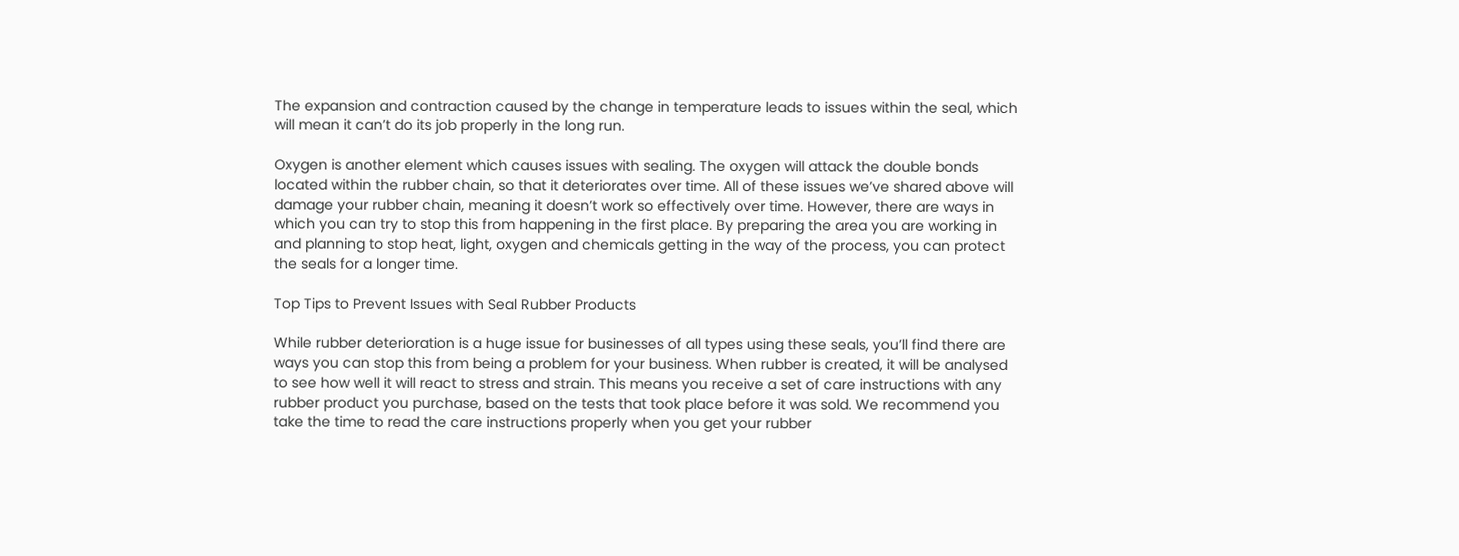The expansion and contraction caused by the change in temperature leads to issues within the seal, which will mean it can’t do its job properly in the long run.

Oxygen is another element which causes issues with sealing. The oxygen will attack the double bonds located within the rubber chain, so that it deteriorates over time. All of these issues we’ve shared above will damage your rubber chain, meaning it doesn’t work so effectively over time. However, there are ways in which you can try to stop this from happening in the first place. By preparing the area you are working in and planning to stop heat, light, oxygen and chemicals getting in the way of the process, you can protect the seals for a longer time.

Top Tips to Prevent Issues with Seal Rubber Products

While rubber deterioration is a huge issue for businesses of all types using these seals, you’ll find there are ways you can stop this from being a problem for your business. When rubber is created, it will be analysed to see how well it will react to stress and strain. This means you receive a set of care instructions with any rubber product you purchase, based on the tests that took place before it was sold. We recommend you take the time to read the care instructions properly when you get your rubber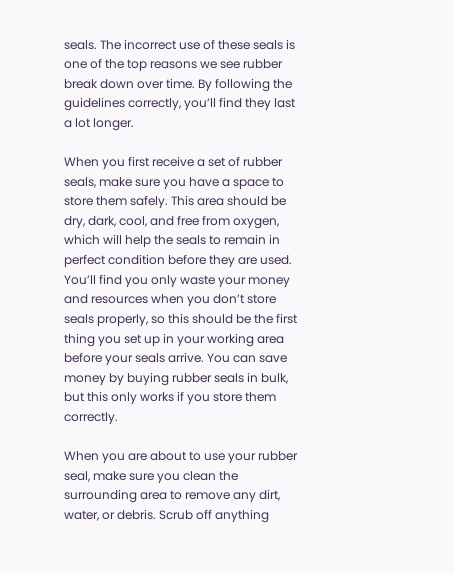seals. The incorrect use of these seals is one of the top reasons we see rubber break down over time. By following the guidelines correctly, you’ll find they last a lot longer.

When you first receive a set of rubber seals, make sure you have a space to store them safely. This area should be dry, dark, cool, and free from oxygen, which will help the seals to remain in perfect condition before they are used. You’ll find you only waste your money and resources when you don’t store seals properly, so this should be the first thing you set up in your working area before your seals arrive. You can save money by buying rubber seals in bulk, but this only works if you store them correctly.

When you are about to use your rubber seal, make sure you clean the surrounding area to remove any dirt, water, or debris. Scrub off anything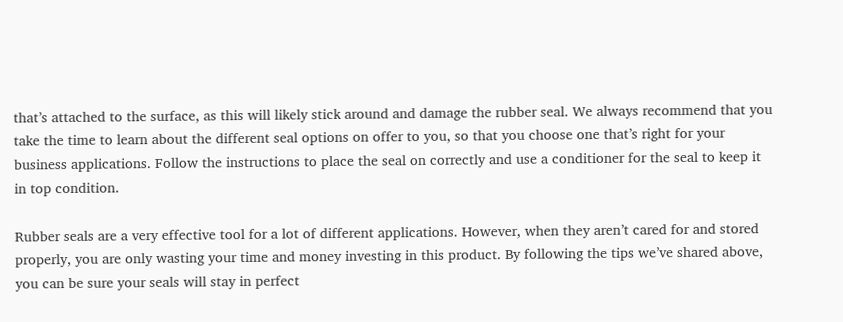that’s attached to the surface, as this will likely stick around and damage the rubber seal. We always recommend that you take the time to learn about the different seal options on offer to you, so that you choose one that’s right for your business applications. Follow the instructions to place the seal on correctly and use a conditioner for the seal to keep it in top condition.

Rubber seals are a very effective tool for a lot of different applications. However, when they aren’t cared for and stored properly, you are only wasting your time and money investing in this product. By following the tips we’ve shared above, you can be sure your seals will stay in perfect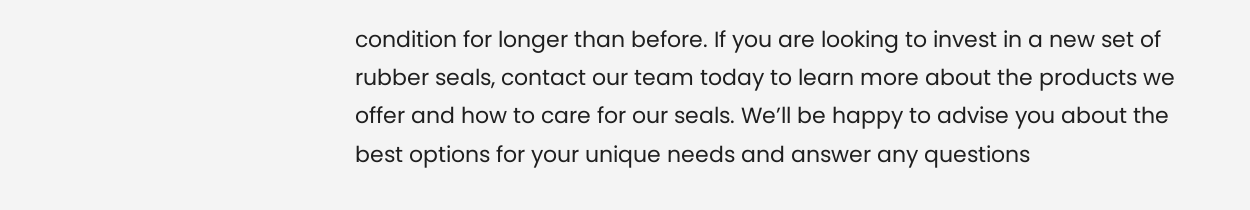condition for longer than before. If you are looking to invest in a new set of rubber seals, contact our team today to learn more about the products we offer and how to care for our seals. We’ll be happy to advise you about the best options for your unique needs and answer any questions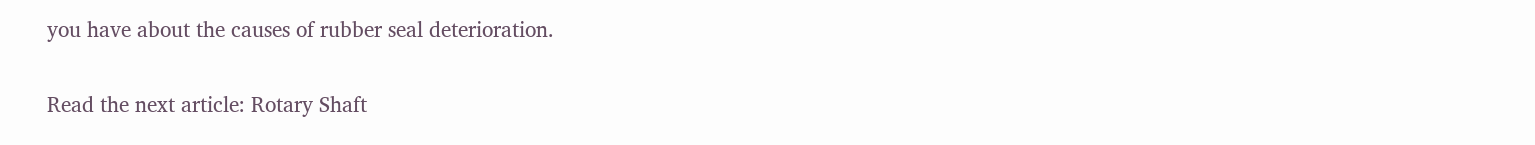you have about the causes of rubber seal deterioration.

Read the next article: Rotary Shaft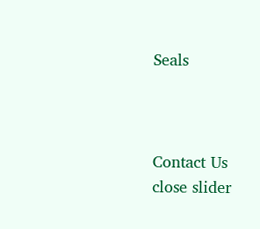Seals



Contact Us
close slider